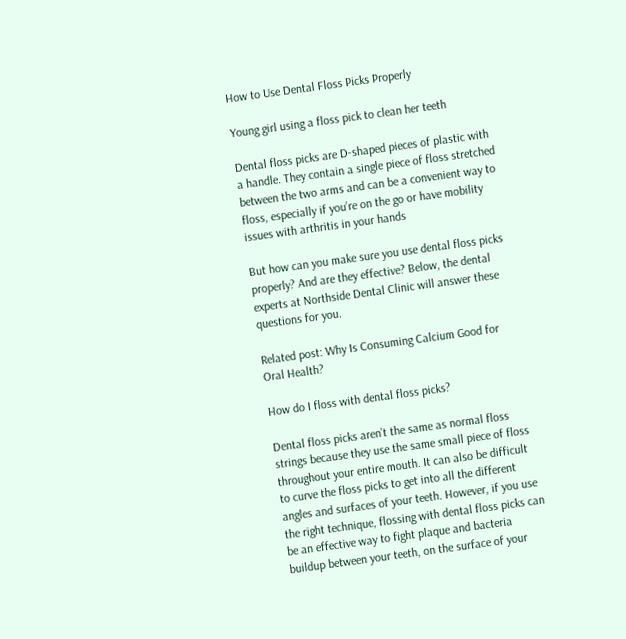How to Use Dental Floss Picks Properly

Young girl using a floss pick to clean her teeth

Dental floss picks are D-shaped pieces of plastic with a handle. They contain a single piece of floss stretched between the two arms and can be a convenient way to floss, especially if you’re on the go or have mobility issues with arthritis in your hands

But how can you make sure you use dental floss picks properly? And are they effective? Below, the dental experts at Northside Dental Clinic will answer these questions for you.

Related post: Why Is Consuming Calcium Good for Oral Health?

How do I floss with dental floss picks?

Dental floss picks aren’t the same as normal floss strings because they use the same small piece of floss throughout your entire mouth. It can also be difficult to curve the floss picks to get into all the different angles and surfaces of your teeth. However, if you use the right technique, flossing with dental floss picks can be an effective way to fight plaque and bacteria buildup between your teeth, on the surface of your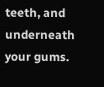teeth, and underneath your gums.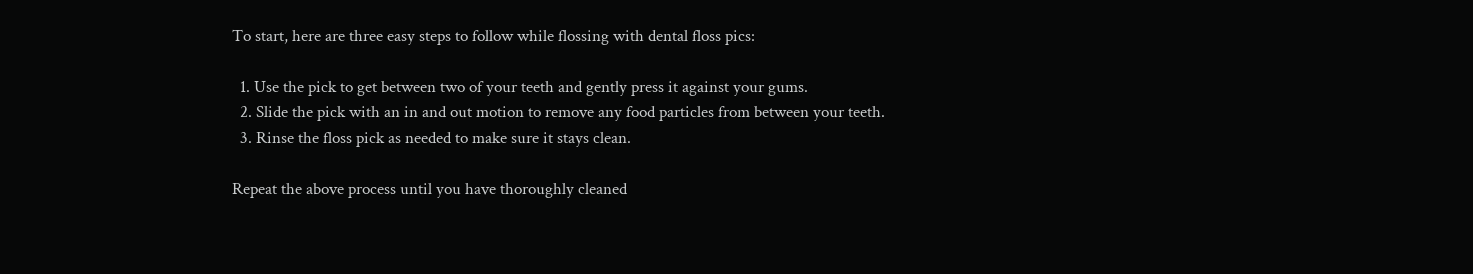To start, here are three easy steps to follow while flossing with dental floss pics:

  1. Use the pick to get between two of your teeth and gently press it against your gums.
  2. Slide the pick with an in and out motion to remove any food particles from between your teeth.
  3. Rinse the floss pick as needed to make sure it stays clean.

Repeat the above process until you have thoroughly cleaned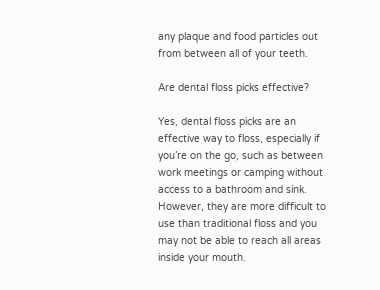any plaque and food particles out from between all of your teeth.

Are dental floss picks effective?

Yes, dental floss picks are an effective way to floss, especially if you’re on the go, such as between work meetings or camping without access to a bathroom and sink. However, they are more difficult to use than traditional floss and you may not be able to reach all areas inside your mouth.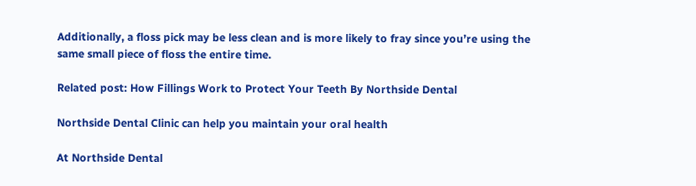Additionally, a floss pick may be less clean and is more likely to fray since you’re using the same small piece of floss the entire time.

Related post: How Fillings Work to Protect Your Teeth By Northside Dental

Northside Dental Clinic can help you maintain your oral health

At Northside Dental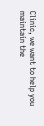Clinic, we want to help you maintain the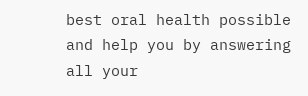best oral health possible and help you by answering all your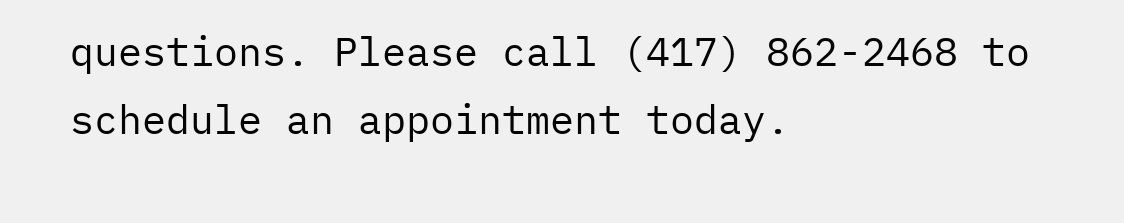questions. Please call (417) 862-2468 to schedule an appointment today.